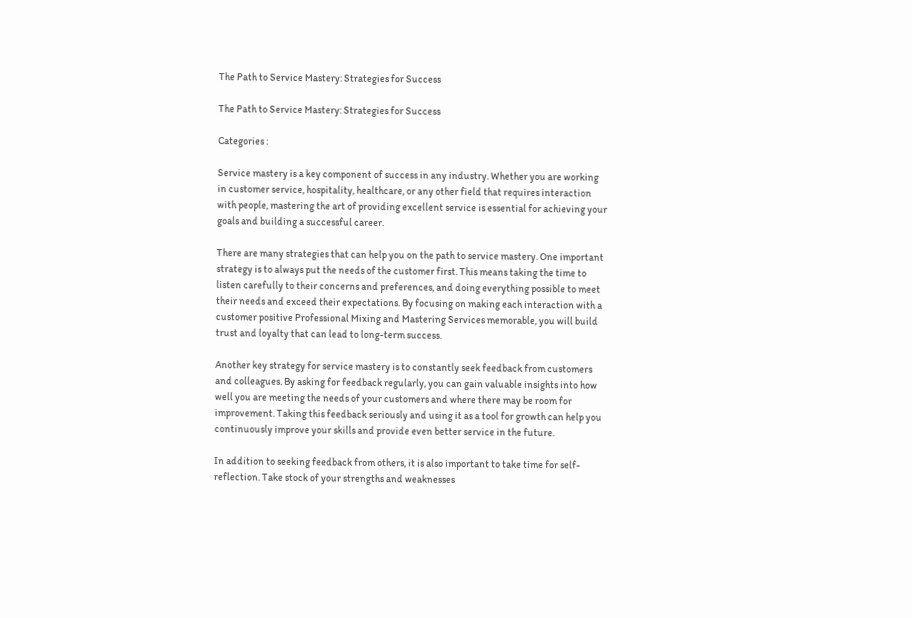The Path to Service Mastery: Strategies for Success

The Path to Service Mastery: Strategies for Success

Categories :

Service mastery is a key component of success in any industry. Whether you are working in customer service, hospitality, healthcare, or any other field that requires interaction with people, mastering the art of providing excellent service is essential for achieving your goals and building a successful career.

There are many strategies that can help you on the path to service mastery. One important strategy is to always put the needs of the customer first. This means taking the time to listen carefully to their concerns and preferences, and doing everything possible to meet their needs and exceed their expectations. By focusing on making each interaction with a customer positive Professional Mixing and Mastering Services memorable, you will build trust and loyalty that can lead to long-term success.

Another key strategy for service mastery is to constantly seek feedback from customers and colleagues. By asking for feedback regularly, you can gain valuable insights into how well you are meeting the needs of your customers and where there may be room for improvement. Taking this feedback seriously and using it as a tool for growth can help you continuously improve your skills and provide even better service in the future.

In addition to seeking feedback from others, it is also important to take time for self-reflection. Take stock of your strengths and weaknesses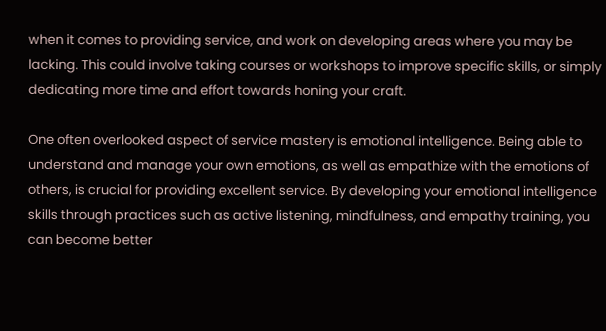when it comes to providing service, and work on developing areas where you may be lacking. This could involve taking courses or workshops to improve specific skills, or simply dedicating more time and effort towards honing your craft.

One often overlooked aspect of service mastery is emotional intelligence. Being able to understand and manage your own emotions, as well as empathize with the emotions of others, is crucial for providing excellent service. By developing your emotional intelligence skills through practices such as active listening, mindfulness, and empathy training, you can become better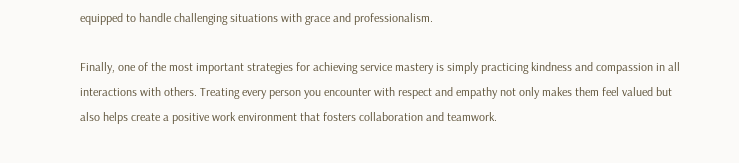equipped to handle challenging situations with grace and professionalism.

Finally, one of the most important strategies for achieving service mastery is simply practicing kindness and compassion in all interactions with others. Treating every person you encounter with respect and empathy not only makes them feel valued but also helps create a positive work environment that fosters collaboration and teamwork.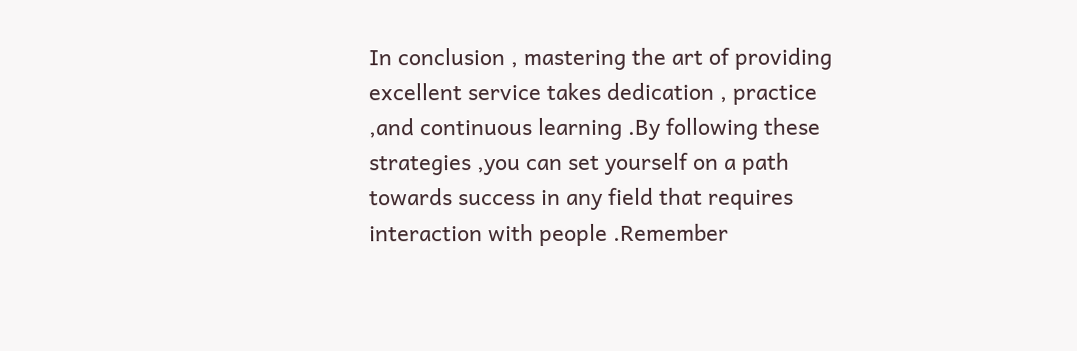In conclusion , mastering the art of providing excellent service takes dedication , practice ,and continuous learning .By following these strategies ,you can set yourself on a path towards success in any field that requires interaction with people .Remember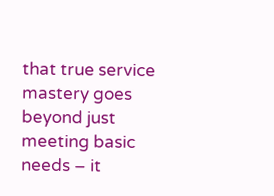that true service mastery goes beyond just meeting basic needs – it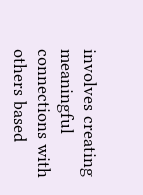involves creating meaningful connections with others based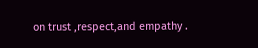on trust ,respect,and empathy .